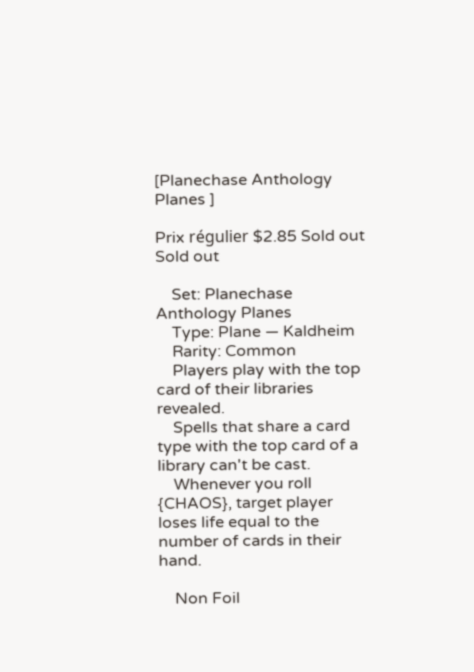[Planechase Anthology Planes ]

Prix régulier $2.85 Sold out
Sold out

    Set: Planechase Anthology Planes
    Type: Plane — Kaldheim
    Rarity: Common
    Players play with the top card of their libraries revealed.
    Spells that share a card type with the top card of a library can't be cast.
    Whenever you roll {CHAOS}, target player loses life equal to the number of cards in their hand.

    Non Foil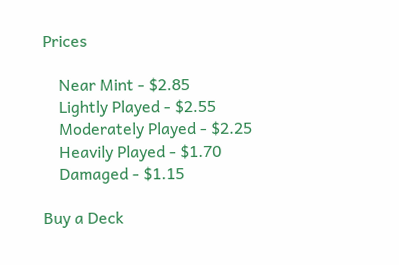Prices

    Near Mint - $2.85
    Lightly Played - $2.55
    Moderately Played - $2.25
    Heavily Played - $1.70
    Damaged - $1.15

Buy a Deck